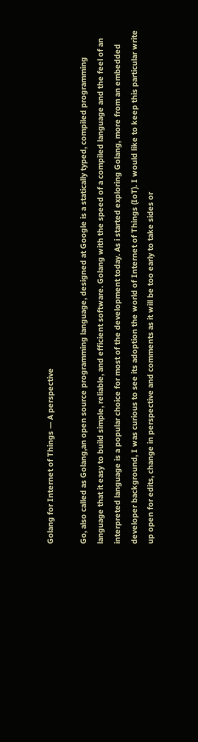Golang for Internet of Things — A perspective

Go, also called as Golang,an open source programming language, designed at Google is a statically typed, compiled programming language that it easy to build simple, reliable, and efficient software. Golang with the speed of a compiled language and the feel of an interpreted language is a popular choice for most of the development today. As i started exploring Golang, more from an embedded developer background, I was curious to see its adoption the world of Internet of Things (IoT). I would like to keep this particular write up open for edits, change in perspective and comments as it will be too early to take sides or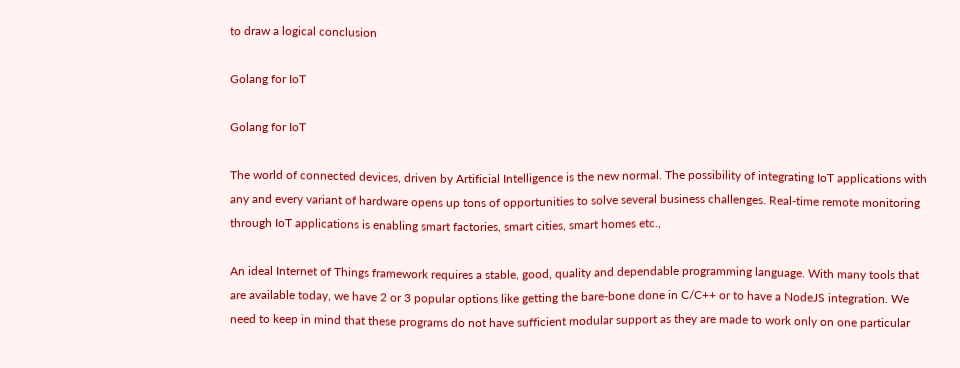to draw a logical conclusion

Golang for IoT

Golang for IoT

The world of connected devices, driven by Artificial Intelligence is the new normal. The possibility of integrating IoT applications with any and every variant of hardware opens up tons of opportunities to solve several business challenges. Real-time remote monitoring through IoT applications is enabling smart factories, smart cities, smart homes etc.,

An ideal Internet of Things framework requires a stable, good, quality and dependable programming language. With many tools that are available today, we have 2 or 3 popular options like getting the bare-bone done in C/C++ or to have a NodeJS integration. We need to keep in mind that these programs do not have sufficient modular support as they are made to work only on one particular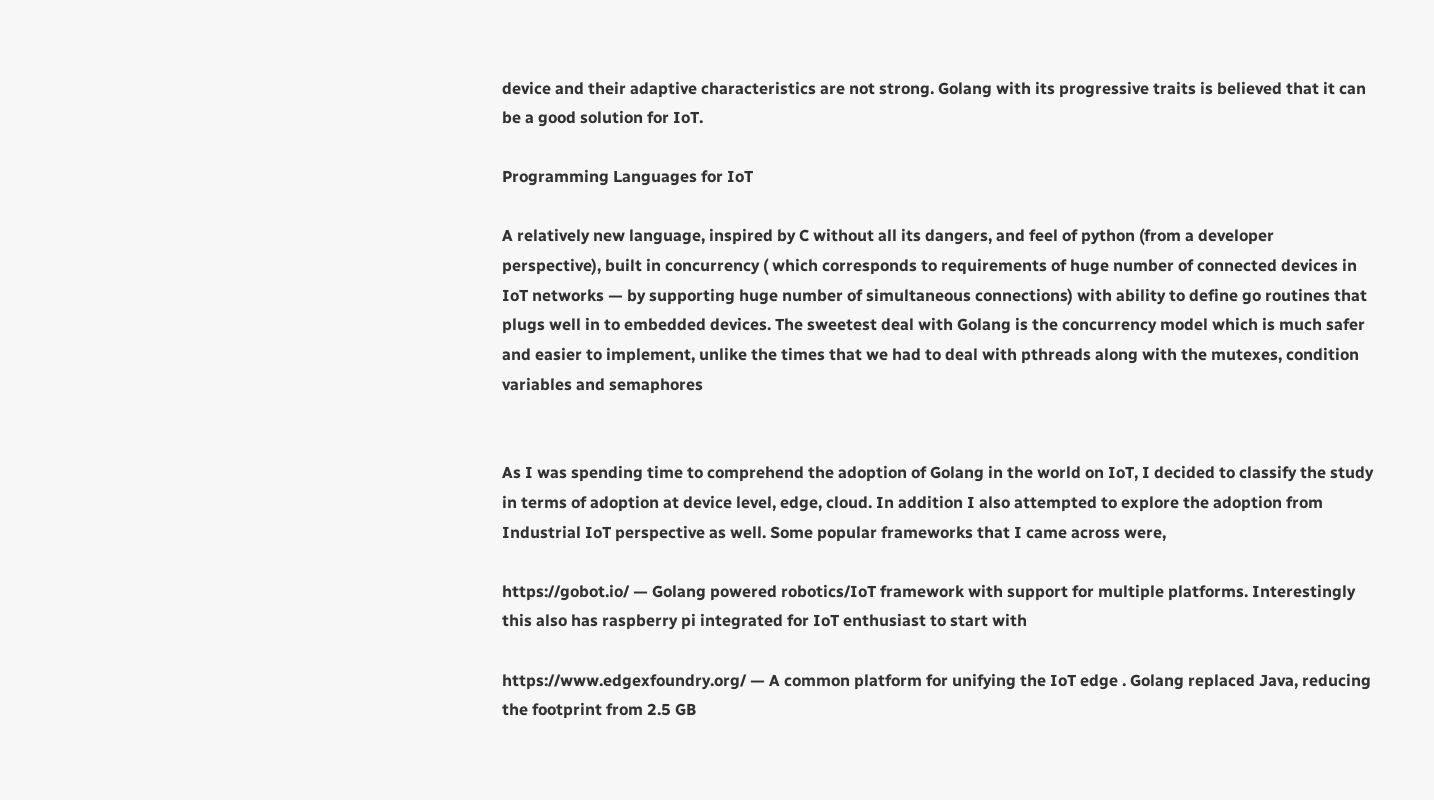device and their adaptive characteristics are not strong. Golang with its progressive traits is believed that it can be a good solution for IoT.

Programming Languages for IoT

A relatively new language, inspired by C without all its dangers, and feel of python (from a developer perspective), built in concurrency ( which corresponds to requirements of huge number of connected devices in IoT networks — by supporting huge number of simultaneous connections) with ability to define go routines that plugs well in to embedded devices. The sweetest deal with Golang is the concurrency model which is much safer and easier to implement, unlike the times that we had to deal with pthreads along with the mutexes, condition variables and semaphores


As I was spending time to comprehend the adoption of Golang in the world on IoT, I decided to classify the study in terms of adoption at device level, edge, cloud. In addition I also attempted to explore the adoption from Industrial IoT perspective as well. Some popular frameworks that I came across were,

https://gobot.io/ — Golang powered robotics/IoT framework with support for multiple platforms. Interestingly this also has raspberry pi integrated for IoT enthusiast to start with

https://www.edgexfoundry.org/ — A common platform for unifying the IoT edge . Golang replaced Java, reducing the footprint from 2.5 GB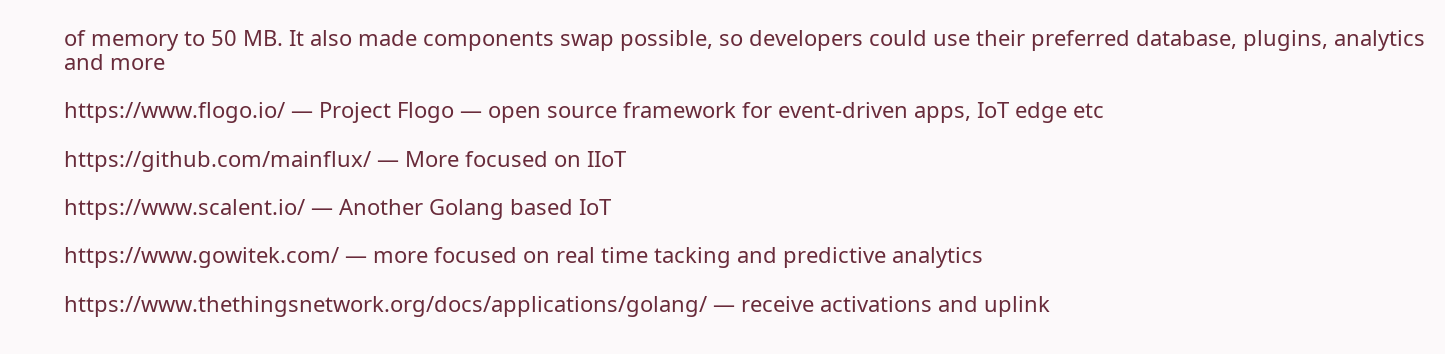of memory to 50 MB. It also made components swap possible, so developers could use their preferred database, plugins, analytics and more

https://www.flogo.io/ — Project Flogo — open source framework for event-driven apps, IoT edge etc

https://github.com/mainflux/ — More focused on IIoT

https://www.scalent.io/ — Another Golang based IoT

https://www.gowitek.com/ — more focused on real time tacking and predictive analytics

https://www.thethingsnetwork.org/docs/applications/golang/ — receive activations and uplink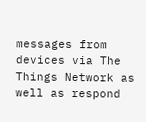messages from devices via The Things Network as well as respond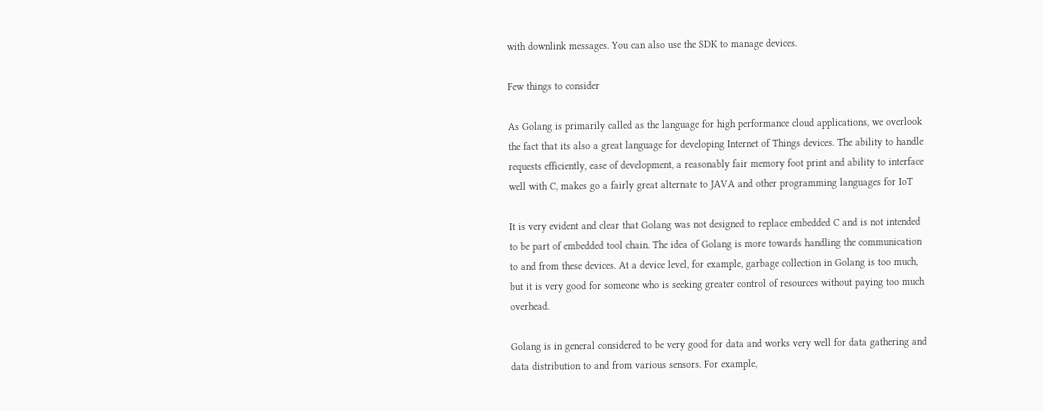with downlink messages. You can also use the SDK to manage devices.

Few things to consider

As Golang is primarily called as the language for high performance cloud applications, we overlook the fact that its also a great language for developing Internet of Things devices. The ability to handle requests efficiently, ease of development, a reasonably fair memory foot print and ability to interface well with C, makes go a fairly great alternate to JAVA and other programming languages for IoT

It is very evident and clear that Golang was not designed to replace embedded C and is not intended to be part of embedded tool chain. The idea of Golang is more towards handling the communication to and from these devices. At a device level, for example, garbage collection in Golang is too much, but it is very good for someone who is seeking greater control of resources without paying too much overhead.

Golang is in general considered to be very good for data and works very well for data gathering and data distribution to and from various sensors. For example,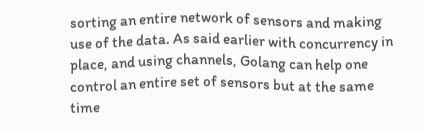sorting an entire network of sensors and making use of the data. As said earlier with concurrency in place, and using channels, Golang can help one control an entire set of sensors but at the same time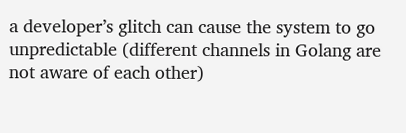a developer’s glitch can cause the system to go unpredictable (different channels in Golang are not aware of each other)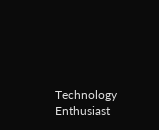Technology Enthusiast